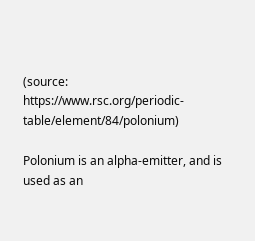(source: https://www.rsc.org/periodic-table/element/84/polonium)

Polonium is an alpha-emitter, and is used as an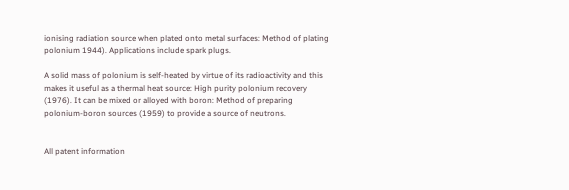ionising radiation source when plated onto metal surfaces: Method of plating polonium 1944). Applications include spark plugs.

A solid mass of polonium is self-heated by virtue of its radioactivity and this makes it useful as a thermal heat source: High purity polonium recovery (1976). It can be mixed or alloyed with boron: Method of preparing polonium-boron sources (1959) to provide a source of neutrons.


All patent information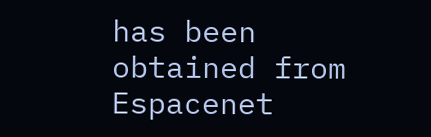has been obtained from Espacenet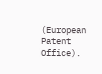(European Patent Office).